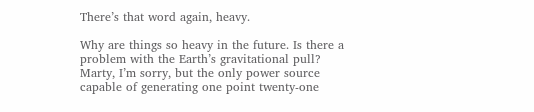There’s that word again, heavy.

Why are things so heavy in the future. Is there a problem with the Earth’s gravitational pull? Marty, I’m sorry, but the only power source capable of generating one point twenty-one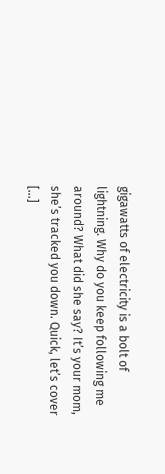gigawatts of electricity is a bolt of lightning. Why do you keep following me around? What did she say? It’s your mom, she’s tracked you down. Quick, let’s cover […]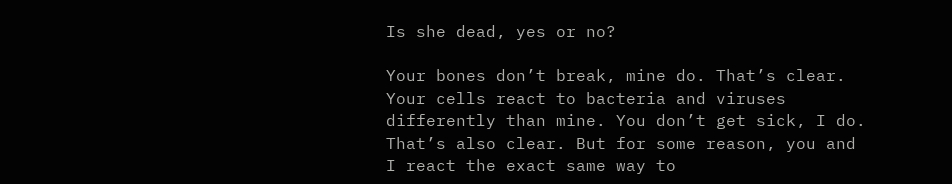Is she dead, yes or no?

Your bones don’t break, mine do. That’s clear. Your cells react to bacteria and viruses differently than mine. You don’t get sick, I do. That’s also clear. But for some reason, you and I react the exact same way to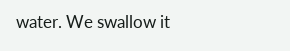water. We swallow it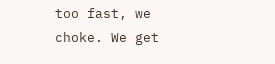too fast, we choke. We get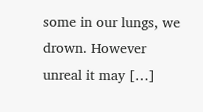some in our lungs, we drown. However unreal it may […]